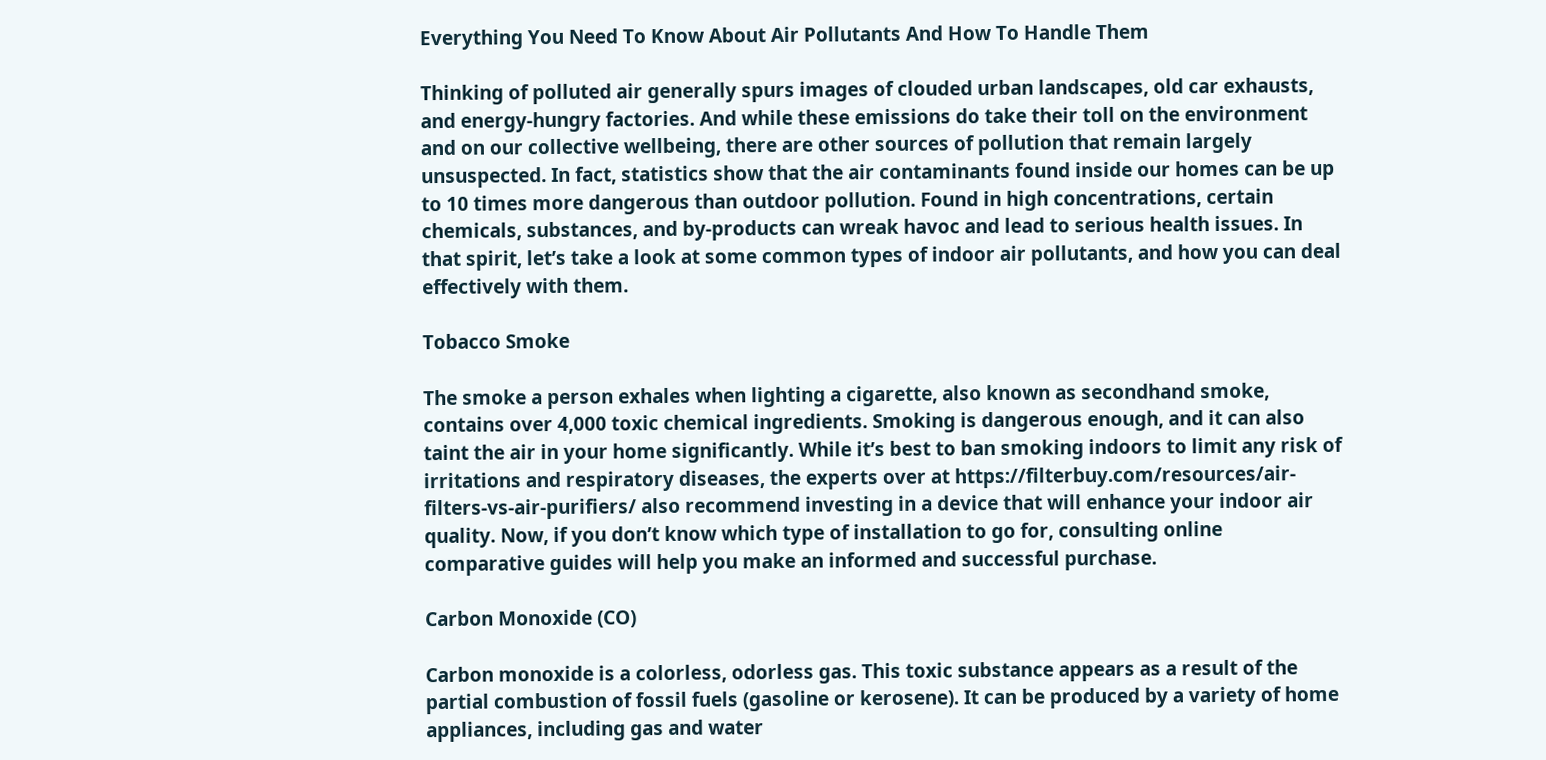Everything You Need To Know About Air Pollutants And How To Handle Them

Thinking of polluted air generally spurs images of clouded urban landscapes, old car exhausts, and energy-hungry factories. And while these emissions do take their toll on the environment and on our collective wellbeing, there are other sources of pollution that remain largely unsuspected. In fact, statistics show that the air contaminants found inside our homes can be up to 10 times more dangerous than outdoor pollution. Found in high concentrations, certain chemicals, substances, and by-products can wreak havoc and lead to serious health issues. In that spirit, let’s take a look at some common types of indoor air pollutants, and how you can deal effectively with them.

Tobacco Smoke

The smoke a person exhales when lighting a cigarette, also known as secondhand smoke, contains over 4,000 toxic chemical ingredients. Smoking is dangerous enough, and it can also taint the air in your home significantly. While it’s best to ban smoking indoors to limit any risk of irritations and respiratory diseases, the experts over at https://filterbuy.com/resources/air-filters-vs-air-purifiers/ also recommend investing in a device that will enhance your indoor air quality. Now, if you don’t know which type of installation to go for, consulting online comparative guides will help you make an informed and successful purchase.

Carbon Monoxide (CO)

Carbon monoxide is a colorless, odorless gas. This toxic substance appears as a result of the partial combustion of fossil fuels (gasoline or kerosene). It can be produced by a variety of home appliances, including gas and water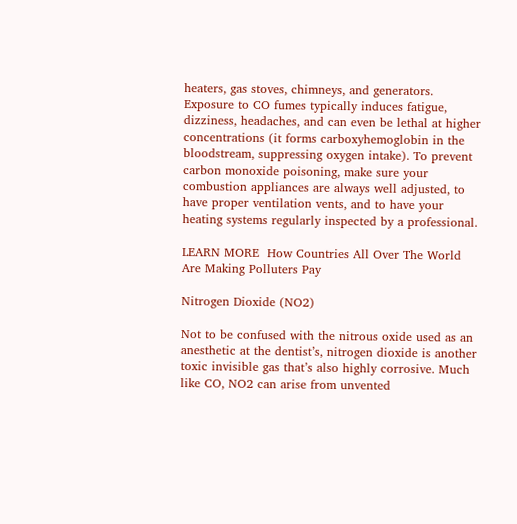heaters, gas stoves, chimneys, and generators. Exposure to CO fumes typically induces fatigue, dizziness, headaches, and can even be lethal at higher concentrations (it forms carboxyhemoglobin in the bloodstream, suppressing oxygen intake). To prevent carbon monoxide poisoning, make sure your combustion appliances are always well adjusted, to have proper ventilation vents, and to have your heating systems regularly inspected by a professional.

LEARN MORE  How Countries All Over The World Are Making Polluters Pay

Nitrogen Dioxide (NO2)

Not to be confused with the nitrous oxide used as an anesthetic at the dentist’s, nitrogen dioxide is another toxic invisible gas that’s also highly corrosive. Much like CO, NO2 can arise from unvented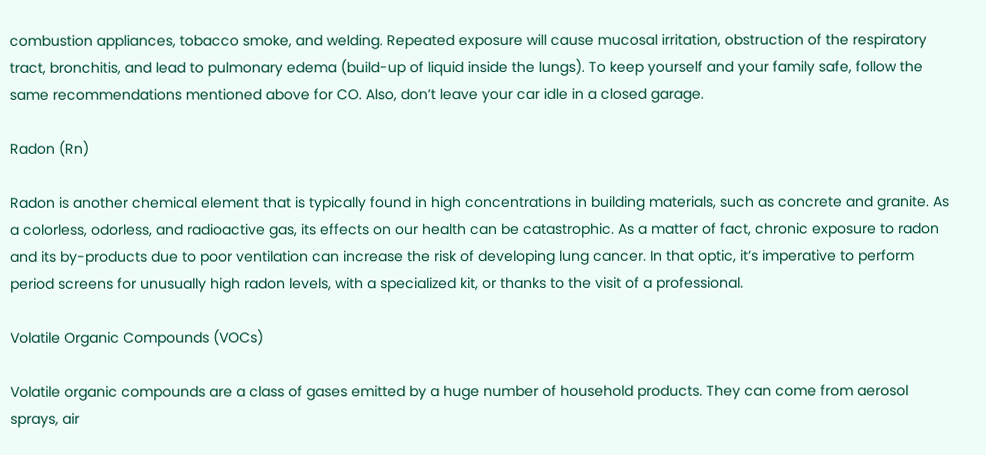combustion appliances, tobacco smoke, and welding. Repeated exposure will cause mucosal irritation, obstruction of the respiratory tract, bronchitis, and lead to pulmonary edema (build-up of liquid inside the lungs). To keep yourself and your family safe, follow the same recommendations mentioned above for CO. Also, don’t leave your car idle in a closed garage.

Radon (Rn)

Radon is another chemical element that is typically found in high concentrations in building materials, such as concrete and granite. As a colorless, odorless, and radioactive gas, its effects on our health can be catastrophic. As a matter of fact, chronic exposure to radon and its by-products due to poor ventilation can increase the risk of developing lung cancer. In that optic, it’s imperative to perform period screens for unusually high radon levels, with a specialized kit, or thanks to the visit of a professional.

Volatile Organic Compounds (VOCs)

Volatile organic compounds are a class of gases emitted by a huge number of household products. They can come from aerosol sprays, air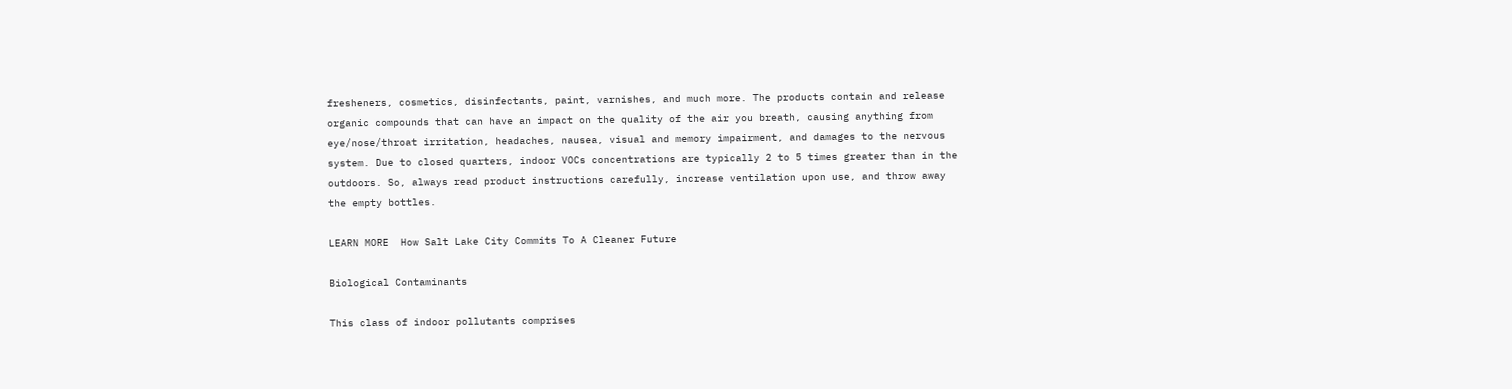fresheners, cosmetics, disinfectants, paint, varnishes, and much more. The products contain and release organic compounds that can have an impact on the quality of the air you breath, causing anything from eye/nose/throat irritation, headaches, nausea, visual and memory impairment, and damages to the nervous system. Due to closed quarters, indoor VOCs concentrations are typically 2 to 5 times greater than in the outdoors. So, always read product instructions carefully, increase ventilation upon use, and throw away the empty bottles.

LEARN MORE  How Salt Lake City Commits To A Cleaner Future

Biological Contaminants

This class of indoor pollutants comprises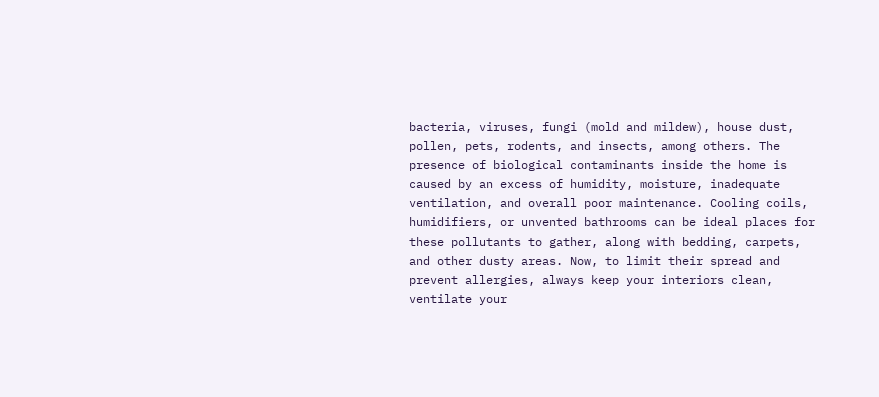bacteria, viruses, fungi (mold and mildew), house dust, pollen, pets, rodents, and insects, among others. The presence of biological contaminants inside the home is caused by an excess of humidity, moisture, inadequate ventilation, and overall poor maintenance. Cooling coils, humidifiers, or unvented bathrooms can be ideal places for these pollutants to gather, along with bedding, carpets, and other dusty areas. Now, to limit their spread and prevent allergies, always keep your interiors clean, ventilate your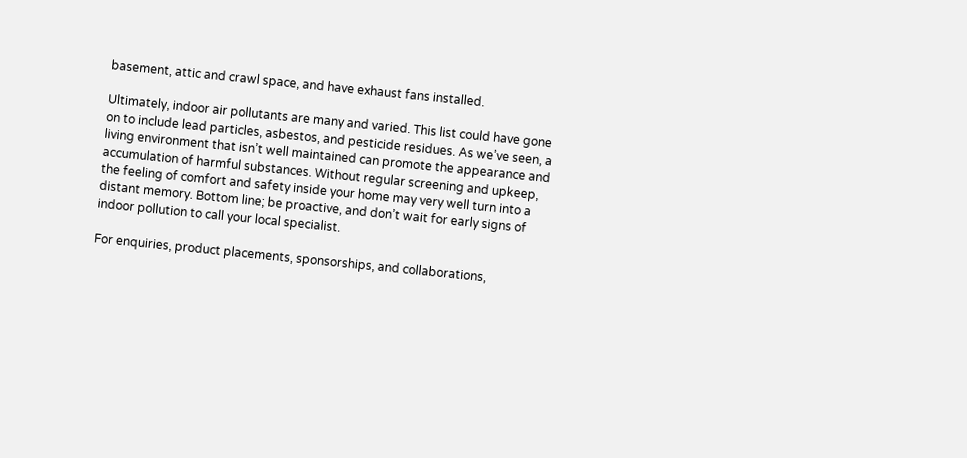basement, attic and crawl space, and have exhaust fans installed.

Ultimately, indoor air pollutants are many and varied. This list could have gone on to include lead particles, asbestos, and pesticide residues. As we’ve seen, a living environment that isn’t well maintained can promote the appearance and accumulation of harmful substances. Without regular screening and upkeep, the feeling of comfort and safety inside your home may very well turn into a distant memory. Bottom line; be proactive, and don’t wait for early signs of indoor pollution to call your local specialist.

For enquiries, product placements, sponsorships, and collaborations,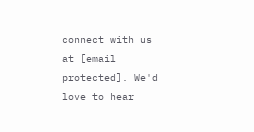connect with us at [email protected]. We'd love to hear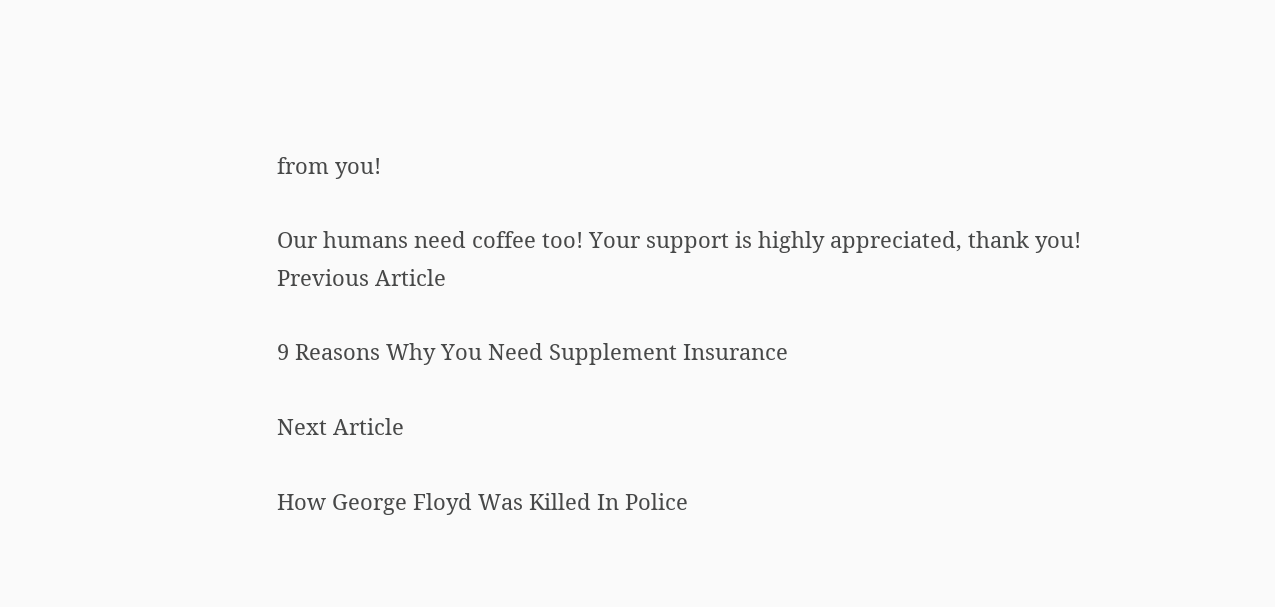from you!

Our humans need coffee too! Your support is highly appreciated, thank you!
Previous Article

9 Reasons Why You Need Supplement Insurance

Next Article

How George Floyd Was Killed In Police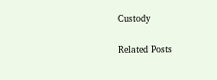Custody

Related Posts